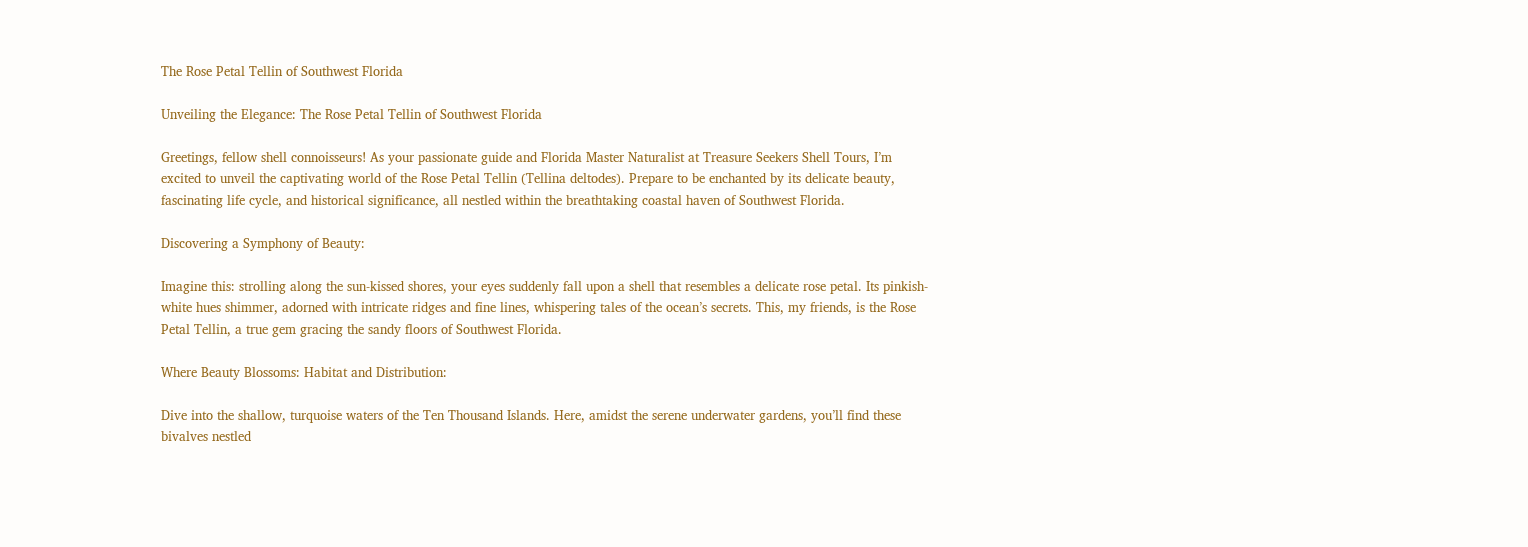The Rose Petal Tellin of Southwest Florida

Unveiling the Elegance: The Rose Petal Tellin of Southwest Florida

Greetings, fellow shell connoisseurs! As your passionate guide and Florida Master Naturalist at Treasure Seekers Shell Tours, I’m excited to unveil the captivating world of the Rose Petal Tellin (Tellina deltodes). Prepare to be enchanted by its delicate beauty, fascinating life cycle, and historical significance, all nestled within the breathtaking coastal haven of Southwest Florida.

Discovering a Symphony of Beauty:

Imagine this: strolling along the sun-kissed shores, your eyes suddenly fall upon a shell that resembles a delicate rose petal. Its pinkish-white hues shimmer, adorned with intricate ridges and fine lines, whispering tales of the ocean’s secrets. This, my friends, is the Rose Petal Tellin, a true gem gracing the sandy floors of Southwest Florida.

Where Beauty Blossoms: Habitat and Distribution:

Dive into the shallow, turquoise waters of the Ten Thousand Islands. Here, amidst the serene underwater gardens, you’ll find these bivalves nestled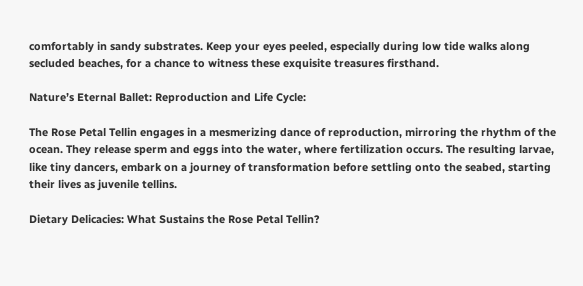comfortably in sandy substrates. Keep your eyes peeled, especially during low tide walks along secluded beaches, for a chance to witness these exquisite treasures firsthand.

Nature’s Eternal Ballet: Reproduction and Life Cycle:

The Rose Petal Tellin engages in a mesmerizing dance of reproduction, mirroring the rhythm of the ocean. They release sperm and eggs into the water, where fertilization occurs. The resulting larvae, like tiny dancers, embark on a journey of transformation before settling onto the seabed, starting their lives as juvenile tellins.

Dietary Delicacies: What Sustains the Rose Petal Tellin?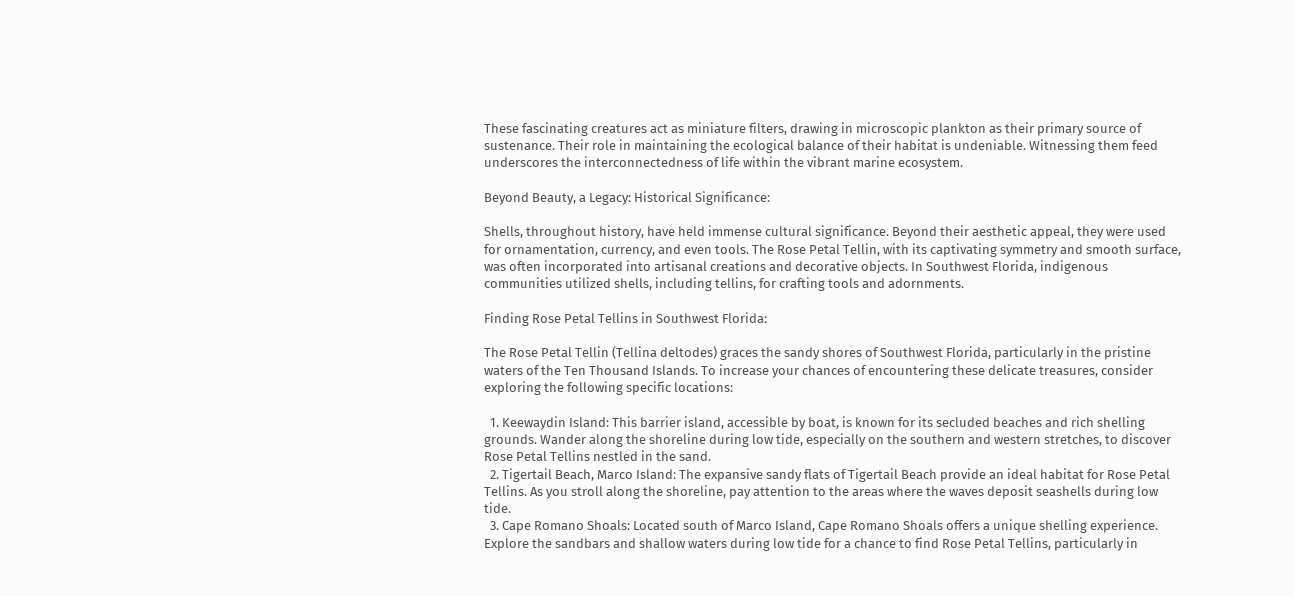These fascinating creatures act as miniature filters, drawing in microscopic plankton as their primary source of sustenance. Their role in maintaining the ecological balance of their habitat is undeniable. Witnessing them feed underscores the interconnectedness of life within the vibrant marine ecosystem.

Beyond Beauty, a Legacy: Historical Significance:

Shells, throughout history, have held immense cultural significance. Beyond their aesthetic appeal, they were used for ornamentation, currency, and even tools. The Rose Petal Tellin, with its captivating symmetry and smooth surface, was often incorporated into artisanal creations and decorative objects. In Southwest Florida, indigenous communities utilized shells, including tellins, for crafting tools and adornments.

Finding Rose Petal Tellins in Southwest Florida:

The Rose Petal Tellin (Tellina deltodes) graces the sandy shores of Southwest Florida, particularly in the pristine waters of the Ten Thousand Islands. To increase your chances of encountering these delicate treasures, consider exploring the following specific locations:

  1. Keewaydin Island: This barrier island, accessible by boat, is known for its secluded beaches and rich shelling grounds. Wander along the shoreline during low tide, especially on the southern and western stretches, to discover Rose Petal Tellins nestled in the sand.
  2. Tigertail Beach, Marco Island: The expansive sandy flats of Tigertail Beach provide an ideal habitat for Rose Petal Tellins. As you stroll along the shoreline, pay attention to the areas where the waves deposit seashells during low tide.
  3. Cape Romano Shoals: Located south of Marco Island, Cape Romano Shoals offers a unique shelling experience. Explore the sandbars and shallow waters during low tide for a chance to find Rose Petal Tellins, particularly in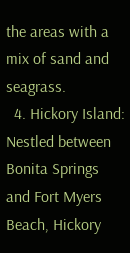the areas with a mix of sand and seagrass.
  4. Hickory Island: Nestled between Bonita Springs and Fort Myers Beach, Hickory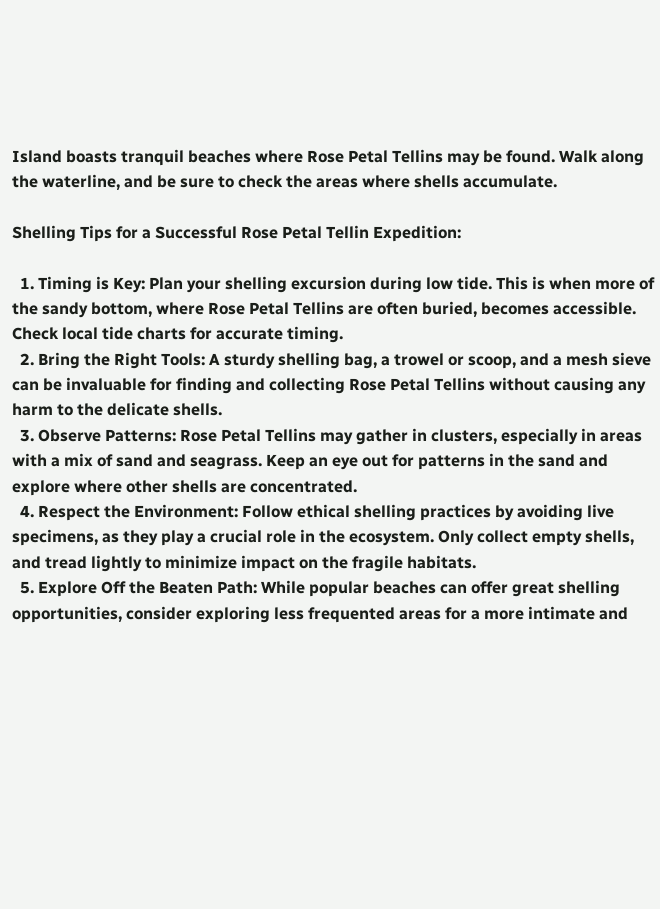Island boasts tranquil beaches where Rose Petal Tellins may be found. Walk along the waterline, and be sure to check the areas where shells accumulate.

Shelling Tips for a Successful Rose Petal Tellin Expedition:

  1. Timing is Key: Plan your shelling excursion during low tide. This is when more of the sandy bottom, where Rose Petal Tellins are often buried, becomes accessible. Check local tide charts for accurate timing.
  2. Bring the Right Tools: A sturdy shelling bag, a trowel or scoop, and a mesh sieve can be invaluable for finding and collecting Rose Petal Tellins without causing any harm to the delicate shells.
  3. Observe Patterns: Rose Petal Tellins may gather in clusters, especially in areas with a mix of sand and seagrass. Keep an eye out for patterns in the sand and explore where other shells are concentrated.
  4. Respect the Environment: Follow ethical shelling practices by avoiding live specimens, as they play a crucial role in the ecosystem. Only collect empty shells, and tread lightly to minimize impact on the fragile habitats.
  5. Explore Off the Beaten Path: While popular beaches can offer great shelling opportunities, consider exploring less frequented areas for a more intimate and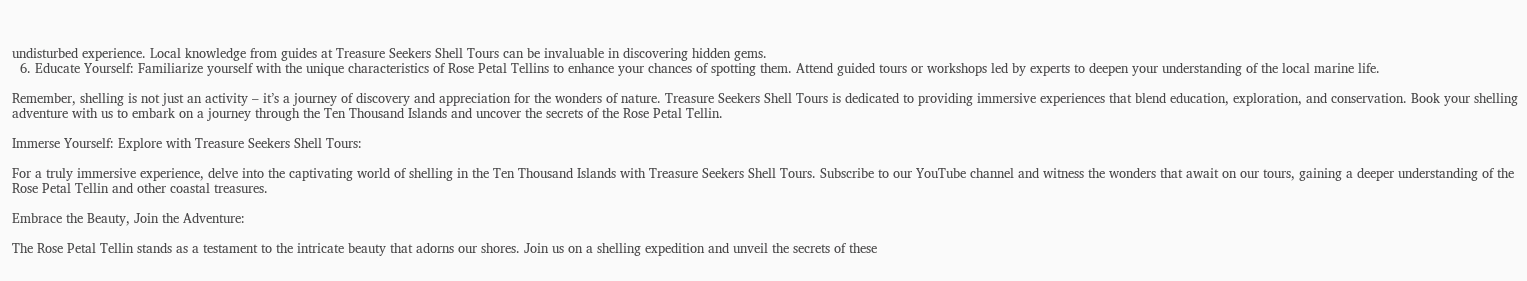undisturbed experience. Local knowledge from guides at Treasure Seekers Shell Tours can be invaluable in discovering hidden gems.
  6. Educate Yourself: Familiarize yourself with the unique characteristics of Rose Petal Tellins to enhance your chances of spotting them. Attend guided tours or workshops led by experts to deepen your understanding of the local marine life.

Remember, shelling is not just an activity – it’s a journey of discovery and appreciation for the wonders of nature. Treasure Seekers Shell Tours is dedicated to providing immersive experiences that blend education, exploration, and conservation. Book your shelling adventure with us to embark on a journey through the Ten Thousand Islands and uncover the secrets of the Rose Petal Tellin.

Immerse Yourself: Explore with Treasure Seekers Shell Tours:

For a truly immersive experience, delve into the captivating world of shelling in the Ten Thousand Islands with Treasure Seekers Shell Tours. Subscribe to our YouTube channel and witness the wonders that await on our tours, gaining a deeper understanding of the Rose Petal Tellin and other coastal treasures.

Embrace the Beauty, Join the Adventure:

The Rose Petal Tellin stands as a testament to the intricate beauty that adorns our shores. Join us on a shelling expedition and unveil the secrets of these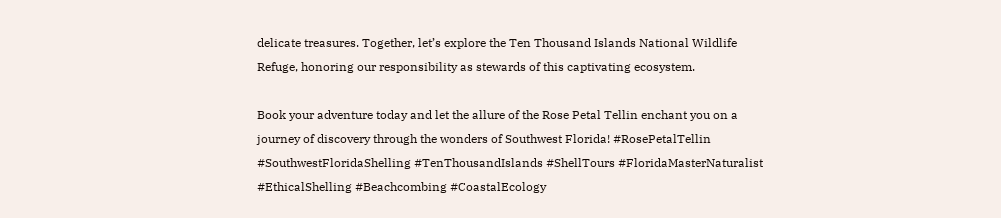delicate treasures. Together, let’s explore the Ten Thousand Islands National Wildlife Refuge, honoring our responsibility as stewards of this captivating ecosystem.

Book your adventure today and let the allure of the Rose Petal Tellin enchant you on a journey of discovery through the wonders of Southwest Florida! #RosePetalTellin #SouthwestFloridaShelling #TenThousandIslands #ShellTours #FloridaMasterNaturalist #EthicalShelling #Beachcombing #CoastalEcology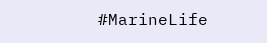#MarineLife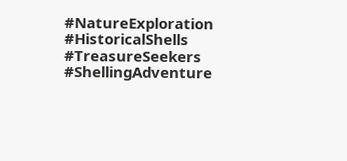#NatureExploration #HistoricalShells #TreasureSeekers #ShellingAdventure